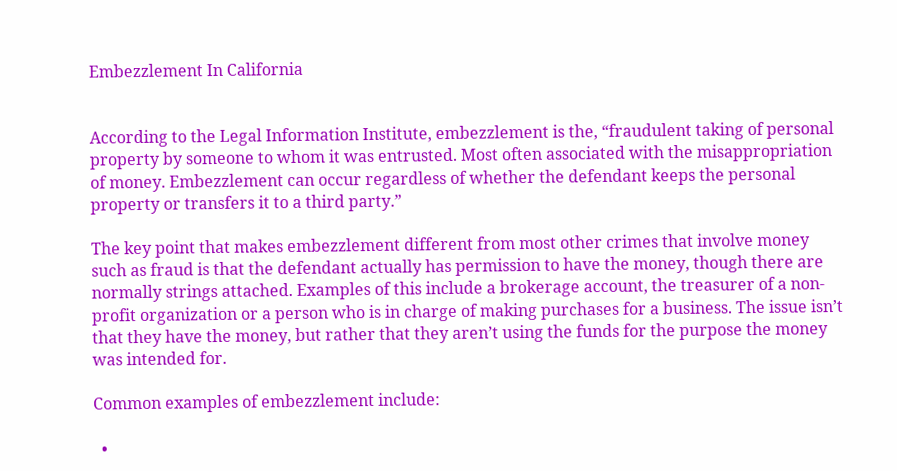Embezzlement In California


According to the Legal Information Institute, embezzlement is the, “fraudulent taking of personal property by someone to whom it was entrusted. Most often associated with the misappropriation of money. Embezzlement can occur regardless of whether the defendant keeps the personal property or transfers it to a third party.”

The key point that makes embezzlement different from most other crimes that involve money such as fraud is that the defendant actually has permission to have the money, though there are normally strings attached. Examples of this include a brokerage account, the treasurer of a non-profit organization or a person who is in charge of making purchases for a business. The issue isn’t that they have the money, but rather that they aren’t using the funds for the purpose the money was intended for.

Common examples of embezzlement include:

  •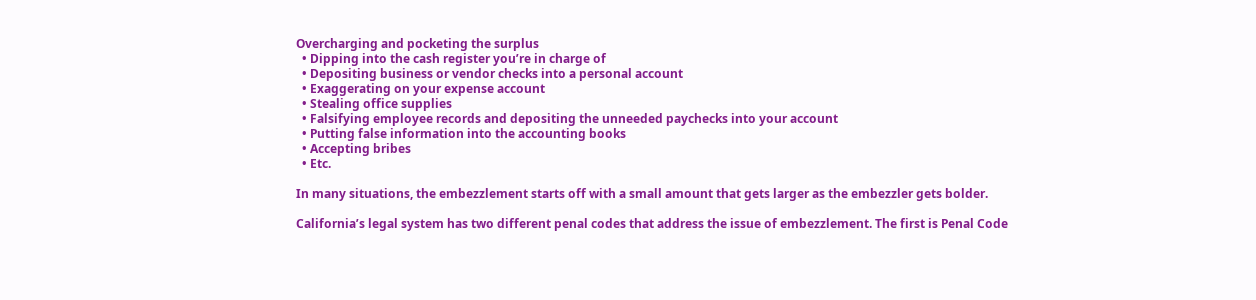Overcharging and pocketing the surplus
  • Dipping into the cash register you’re in charge of
  • Depositing business or vendor checks into a personal account
  • Exaggerating on your expense account
  • Stealing office supplies
  • Falsifying employee records and depositing the unneeded paychecks into your account
  • Putting false information into the accounting books
  • Accepting bribes
  • Etc.

In many situations, the embezzlement starts off with a small amount that gets larger as the embezzler gets bolder.

California’s legal system has two different penal codes that address the issue of embezzlement. The first is Penal Code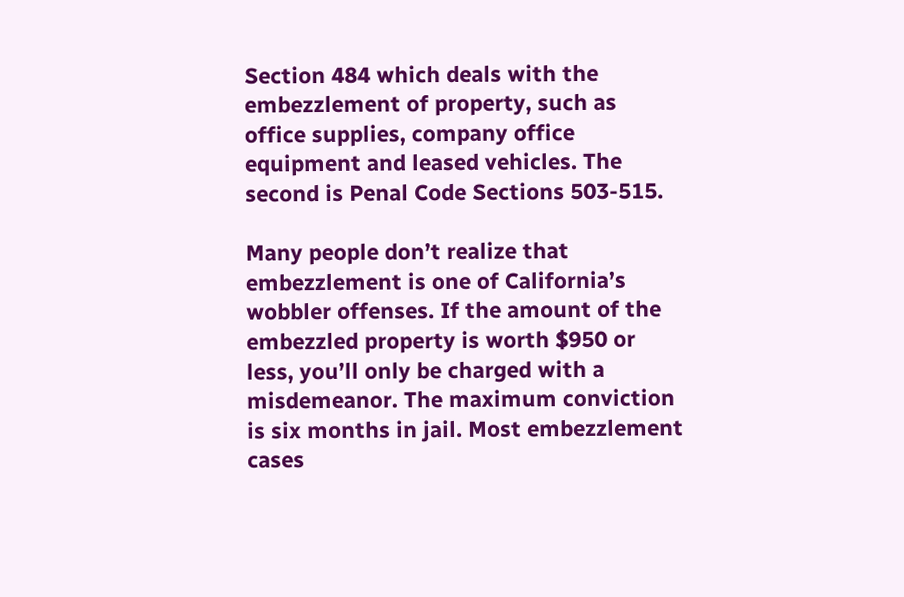Section 484 which deals with the embezzlement of property, such as office supplies, company office equipment and leased vehicles. The second is Penal Code Sections 503-515.

Many people don’t realize that embezzlement is one of California’s wobbler offenses. If the amount of the embezzled property is worth $950 or less, you’ll only be charged with a misdemeanor. The maximum conviction is six months in jail. Most embezzlement cases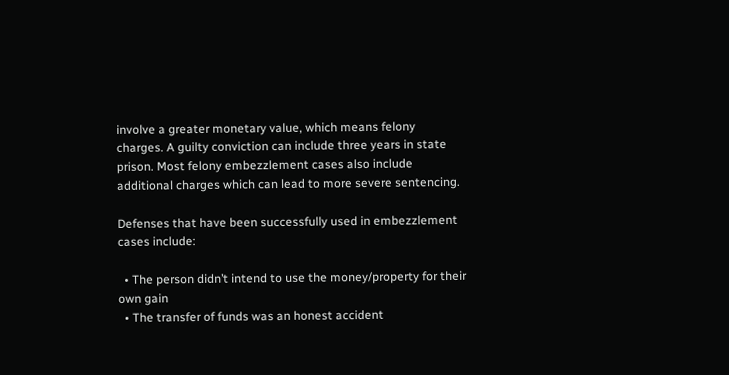involve a greater monetary value, which means felony charges. A guilty conviction can include three years in state prison. Most felony embezzlement cases also include additional charges which can lead to more severe sentencing.

Defenses that have been successfully used in embezzlement cases include:

  • The person didn’t intend to use the money/property for their own gain
  • The transfer of funds was an honest accident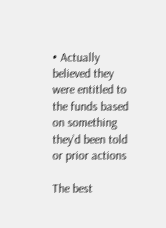• Actually believed they were entitled to the funds based on something they’d been told or prior actions

The best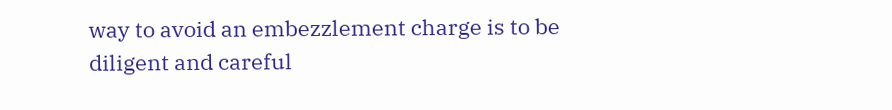way to avoid an embezzlement charge is to be diligent and careful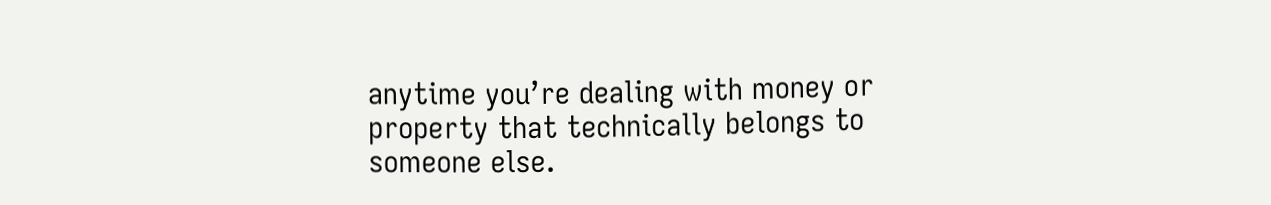anytime you’re dealing with money or property that technically belongs to someone else.